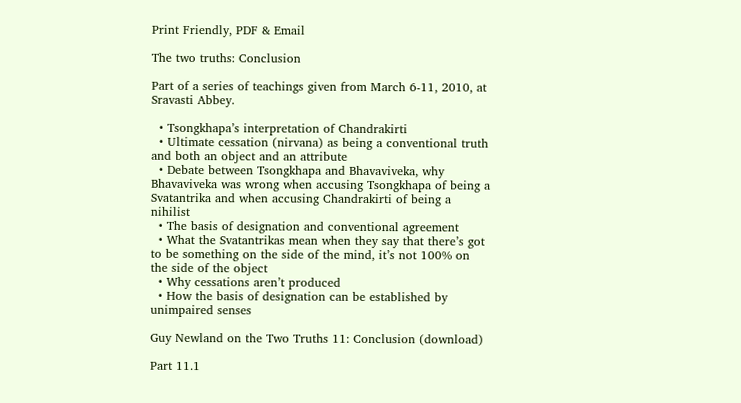Print Friendly, PDF & Email

The two truths: Conclusion

Part of a series of teachings given from March 6-11, 2010, at Sravasti Abbey.

  • Tsongkhapa’s interpretation of Chandrakirti
  • Ultimate cessation (nirvana) as being a conventional truth and both an object and an attribute
  • Debate between Tsongkhapa and Bhavaviveka, why Bhavaviveka was wrong when accusing Tsongkhapa of being a Svatantrika and when accusing Chandrakirti of being a nihilist
  • The basis of designation and conventional agreement
  • What the Svatantrikas mean when they say that there’s got to be something on the side of the mind, it’s not 100% on the side of the object
  • Why cessations aren’t produced
  • How the basis of designation can be established by unimpaired senses

Guy Newland on the Two Truths 11: Conclusion (download)

Part 11.1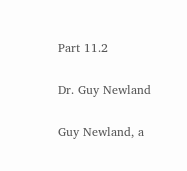Part 11.2

Dr. Guy Newland

Guy Newland, a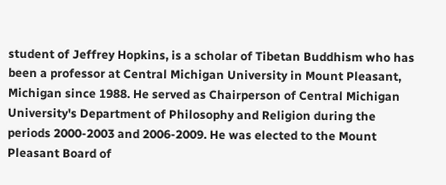student of Jeffrey Hopkins, is a scholar of Tibetan Buddhism who has been a professor at Central Michigan University in Mount Pleasant, Michigan since 1988. He served as Chairperson of Central Michigan University's Department of Philosophy and Religion during the periods 2000-2003 and 2006-2009. He was elected to the Mount Pleasant Board of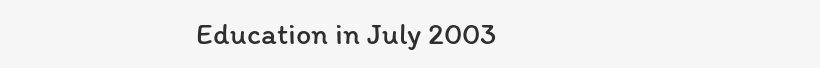Education in July 2003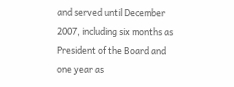and served until December 2007, including six months as President of the Board and one year as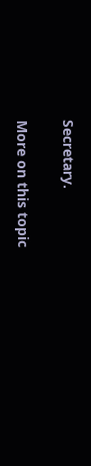Secretary.

More on this topic